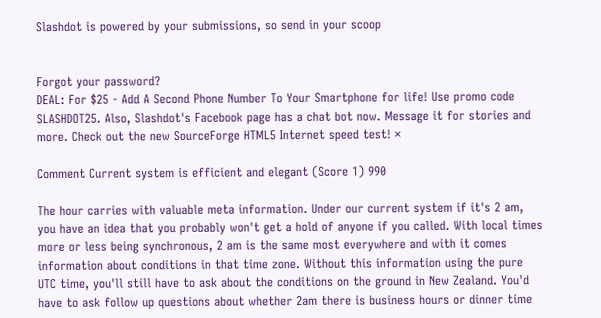Slashdot is powered by your submissions, so send in your scoop


Forgot your password?
DEAL: For $25 - Add A Second Phone Number To Your Smartphone for life! Use promo code SLASHDOT25. Also, Slashdot's Facebook page has a chat bot now. Message it for stories and more. Check out the new SourceForge HTML5 Internet speed test! ×

Comment Current system is efficient and elegant (Score 1) 990

The hour carries with valuable meta information. Under our current system if it's 2 am, you have an idea that you probably won't get a hold of anyone if you called. With local times more or less being synchronous, 2 am is the same most everywhere and with it comes information about conditions in that time zone. Without this information using the pure UTC time, you'll still have to ask about the conditions on the ground in New Zealand. You'd have to ask follow up questions about whether 2am there is business hours or dinner time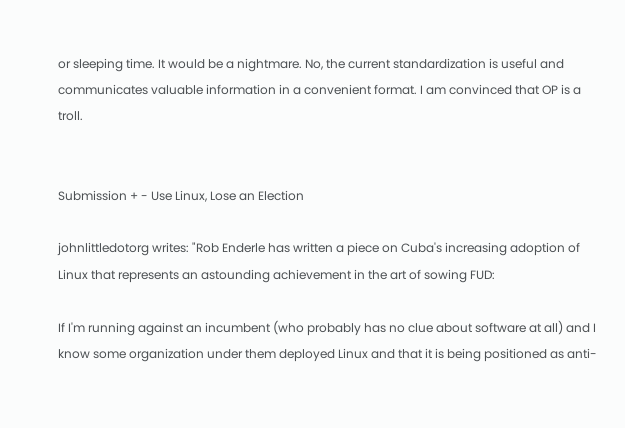or sleeping time. It would be a nightmare. No, the current standardization is useful and communicates valuable information in a convenient format. I am convinced that OP is a troll.


Submission + - Use Linux, Lose an Election

johnlittledotorg writes: "Rob Enderle has written a piece on Cuba's increasing adoption of Linux that represents an astounding achievement in the art of sowing FUD:

If I'm running against an incumbent (who probably has no clue about software at all) and I know some organization under them deployed Linux and that it is being positioned as anti-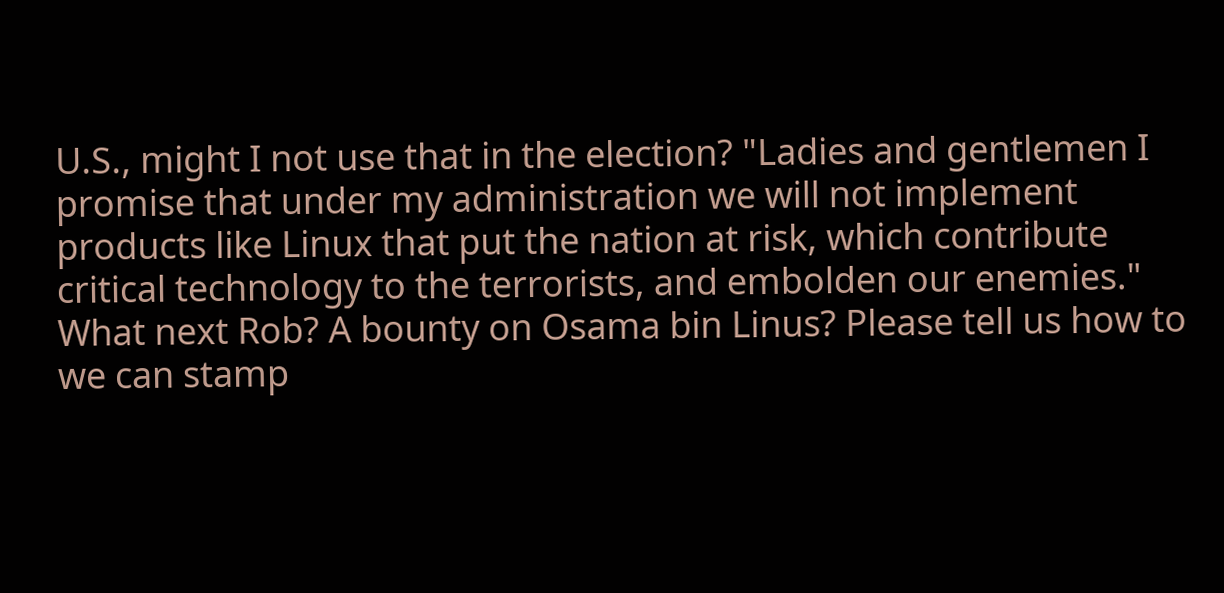U.S., might I not use that in the election? "Ladies and gentlemen I promise that under my administration we will not implement products like Linux that put the nation at risk, which contribute critical technology to the terrorists, and embolden our enemies."
What next Rob? A bounty on Osama bin Linus? Please tell us how to we can stamp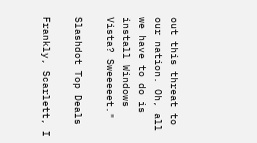out this threat to our nation. Oh, all we have to do is install Windows Vista? Sweeeeet."

Slashdot Top Deals

Frankly, Scarlett, I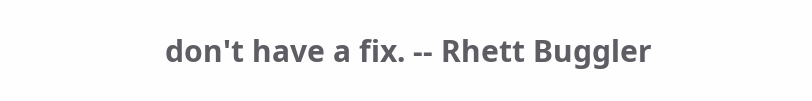don't have a fix. -- Rhett Buggler